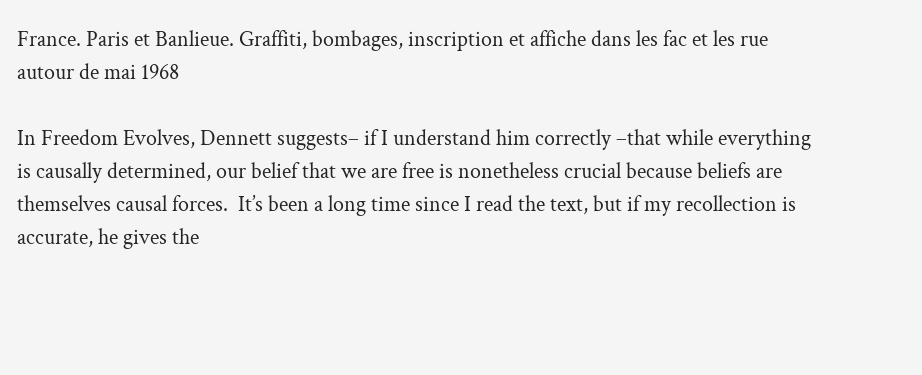France. Paris et Banlieue. Graffiti, bombages, inscription et affiche dans les fac et les rue autour de mai 1968

In Freedom Evolves, Dennett suggests– if I understand him correctly –that while everything is causally determined, our belief that we are free is nonetheless crucial because beliefs are themselves causal forces.  It’s been a long time since I read the text, but if my recollection is accurate, he gives the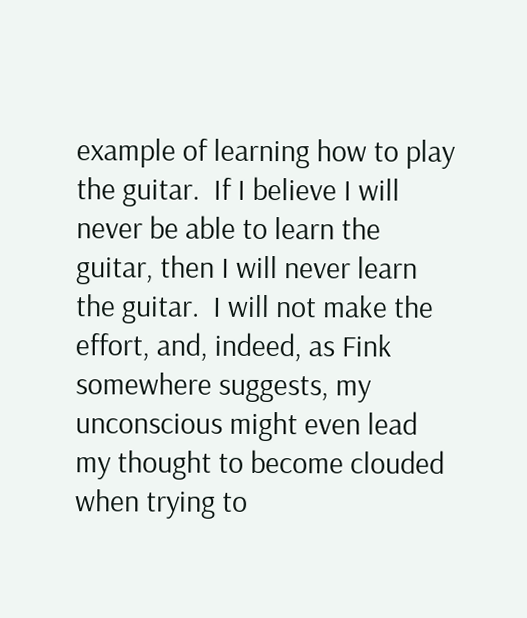example of learning how to play the guitar.  If I believe I will never be able to learn the guitar, then I will never learn the guitar.  I will not make the effort, and, indeed, as Fink somewhere suggests, my unconscious might even lead my thought to become clouded when trying to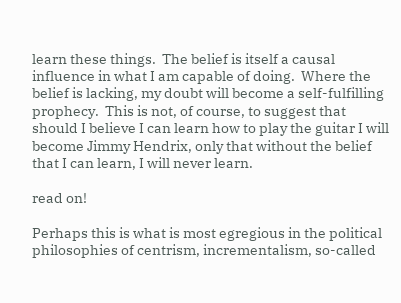learn these things.  The belief is itself a causal influence in what I am capable of doing.  Where the belief is lacking, my doubt will become a self-fulfilling prophecy.  This is not, of course, to suggest that should I believe I can learn how to play the guitar I will become Jimmy Hendrix, only that without the belief that I can learn, I will never learn.

read on!

Perhaps this is what is most egregious in the political philosophies of centrism, incrementalism, so-called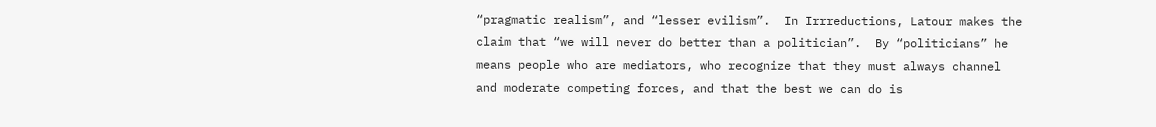“pragmatic realism”, and “lesser evilism”.  In Irrreductions, Latour makes the claim that “we will never do better than a politician”.  By “politicians” he means people who are mediators, who recognize that they must always channel and moderate competing forces, and that the best we can do is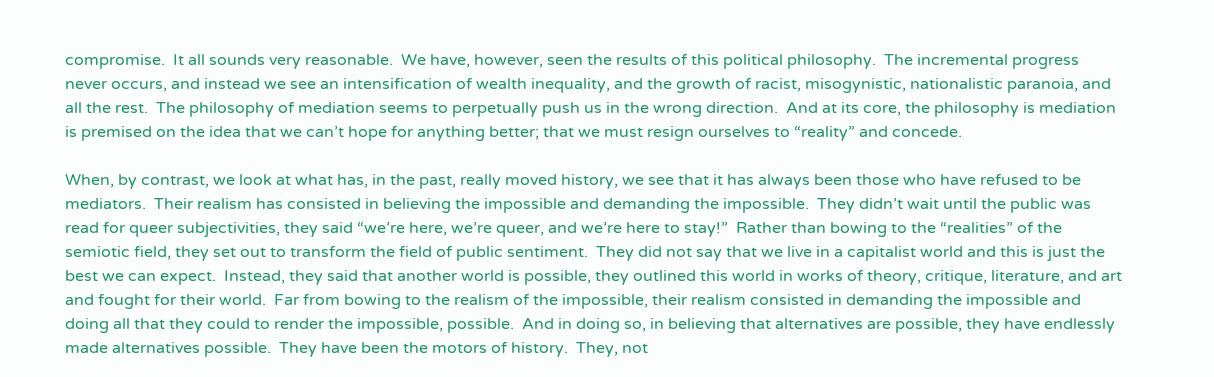compromise.  It all sounds very reasonable.  We have, however, seen the results of this political philosophy.  The incremental progress never occurs, and instead we see an intensification of wealth inequality, and the growth of racist, misogynistic, nationalistic paranoia, and all the rest.  The philosophy of mediation seems to perpetually push us in the wrong direction.  And at its core, the philosophy is mediation is premised on the idea that we can’t hope for anything better; that we must resign ourselves to “reality” and concede.

When, by contrast, we look at what has, in the past, really moved history, we see that it has always been those who have refused to be mediators.  Their realism has consisted in believing the impossible and demanding the impossible.  They didn’t wait until the public was read for queer subjectivities, they said “we’re here, we’re queer, and we’re here to stay!”  Rather than bowing to the “realities” of the semiotic field, they set out to transform the field of public sentiment.  They did not say that we live in a capitalist world and this is just the best we can expect.  Instead, they said that another world is possible, they outlined this world in works of theory, critique, literature, and art and fought for their world.  Far from bowing to the realism of the impossible, their realism consisted in demanding the impossible and doing all that they could to render the impossible, possible.  And in doing so, in believing that alternatives are possible, they have endlessly made alternatives possible.  They have been the motors of history.  They, not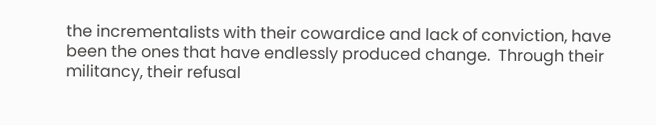the incrementalists with their cowardice and lack of conviction, have been the ones that have endlessly produced change.  Through their militancy, their refusal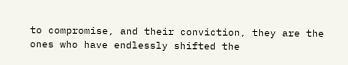to compromise, and their conviction, they are the ones who have endlessly shifted the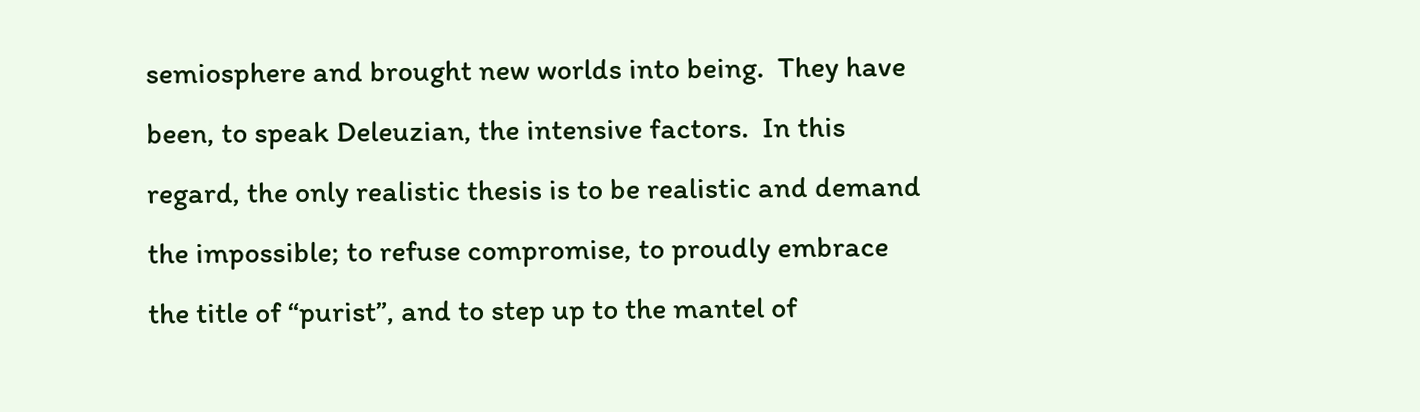semiosphere and brought new worlds into being.  They have been, to speak Deleuzian, the intensive factors.  In this regard, the only realistic thesis is to be realistic and demand the impossible; to refuse compromise, to proudly embrace the title of “purist”, and to step up to the mantel of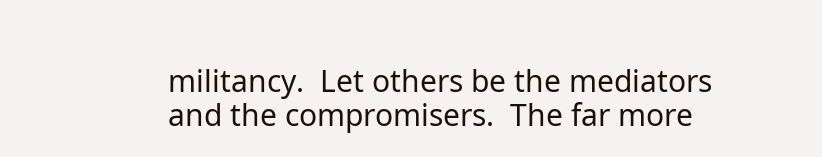militancy.  Let others be the mediators and the compromisers.  The far more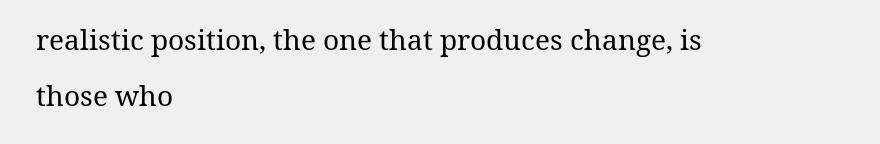realistic position, the one that produces change, is those who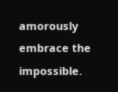amorously embrace the impossible.